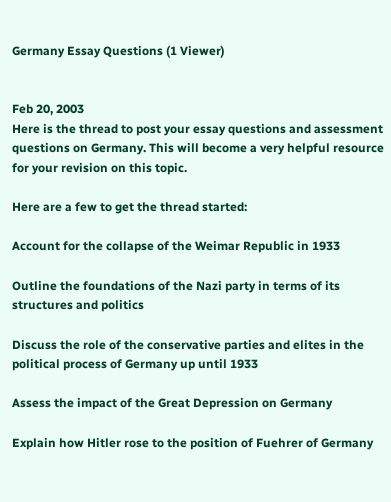Germany Essay Questions (1 Viewer)


Feb 20, 2003
Here is the thread to post your essay questions and assessment questions on Germany. This will become a very helpful resource for your revision on this topic.

Here are a few to get the thread started:

Account for the collapse of the Weimar Republic in 1933

Outline the foundations of the Nazi party in terms of its structures and politics

Discuss the role of the conservative parties and elites in the political process of Germany up until 1933

Assess the impact of the Great Depression on Germany

Explain how Hitler rose to the position of Fuehrer of Germany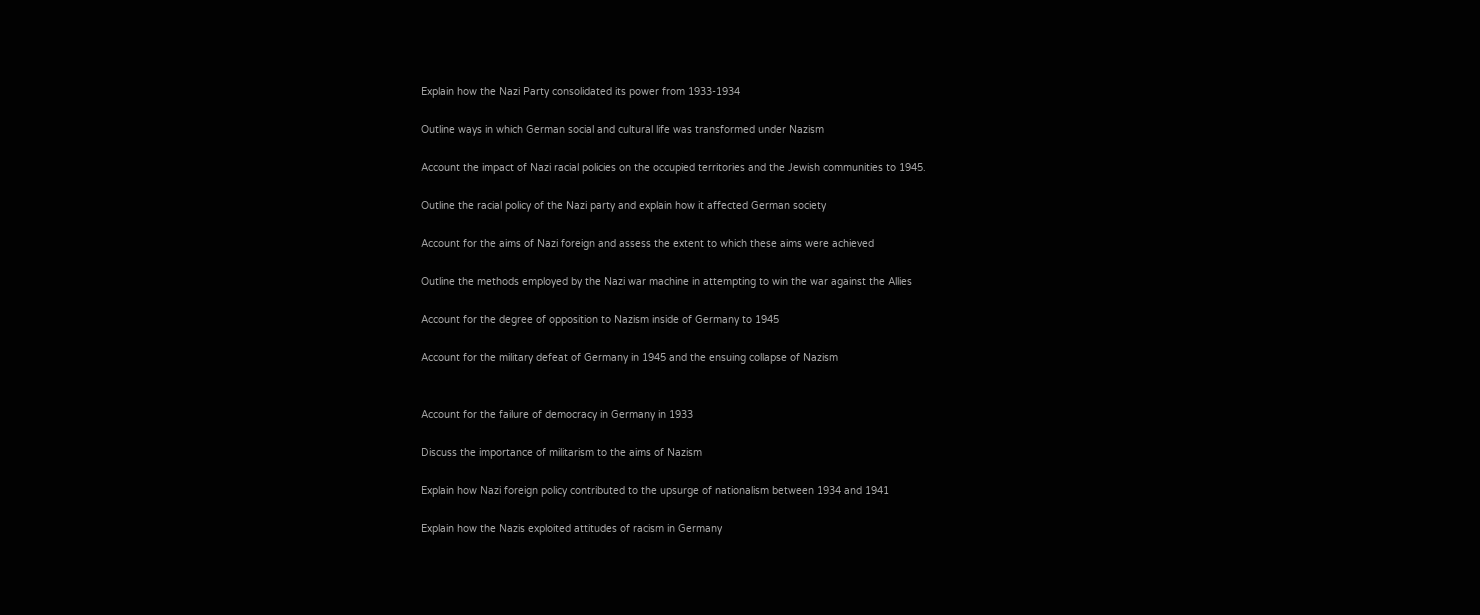Explain how the Nazi Party consolidated its power from 1933-1934

Outline ways in which German social and cultural life was transformed under Nazism

Account the impact of Nazi racial policies on the occupied territories and the Jewish communities to 1945.

Outline the racial policy of the Nazi party and explain how it affected German society

Account for the aims of Nazi foreign and assess the extent to which these aims were achieved

Outline the methods employed by the Nazi war machine in attempting to win the war against the Allies

Account for the degree of opposition to Nazism inside of Germany to 1945

Account for the military defeat of Germany in 1945 and the ensuing collapse of Nazism


Account for the failure of democracy in Germany in 1933

Discuss the importance of militarism to the aims of Nazism

Explain how Nazi foreign policy contributed to the upsurge of nationalism between 1934 and 1941

Explain how the Nazis exploited attitudes of racism in Germany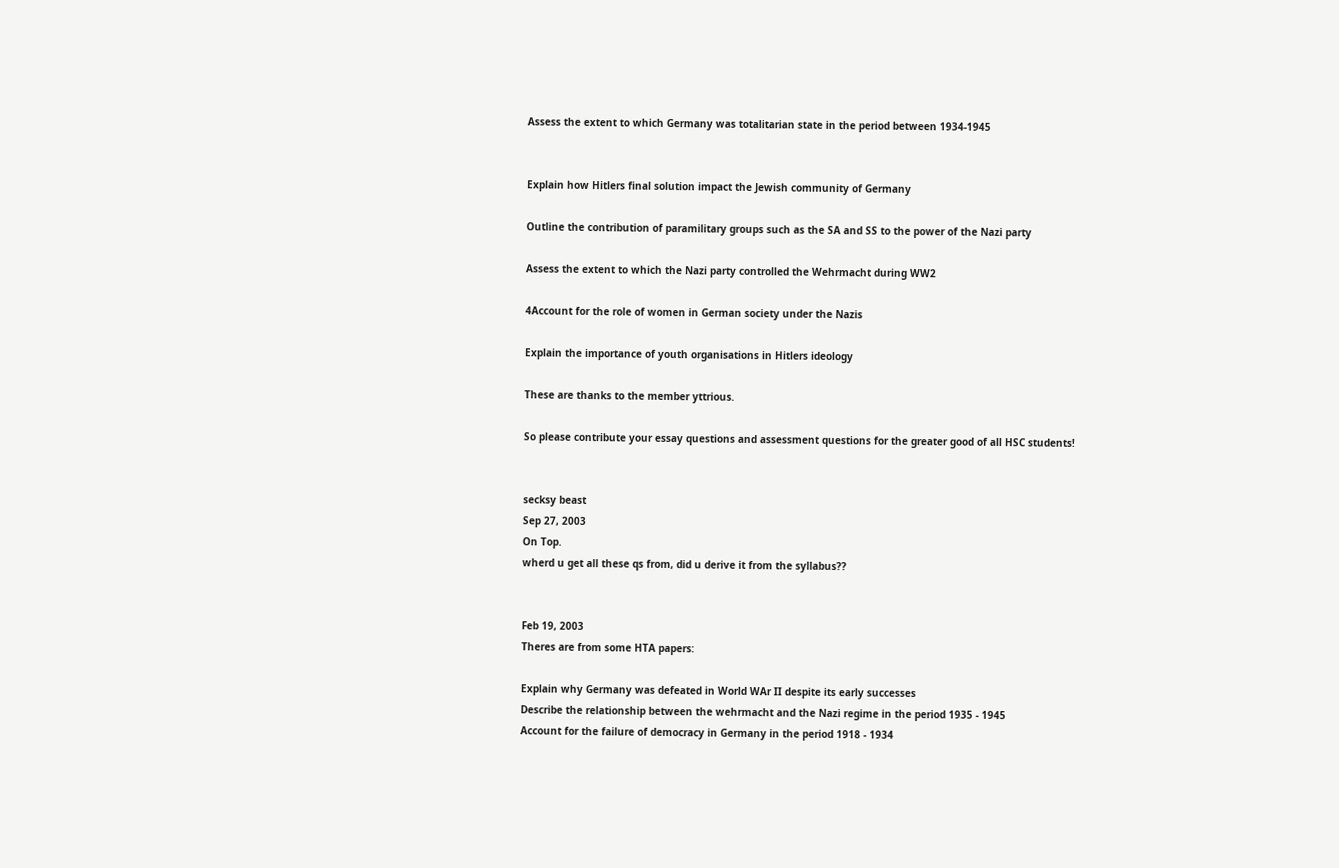Assess the extent to which Germany was totalitarian state in the period between 1934-1945


Explain how Hitlers final solution impact the Jewish community of Germany

Outline the contribution of paramilitary groups such as the SA and SS to the power of the Nazi party

Assess the extent to which the Nazi party controlled the Wehrmacht during WW2

4Account for the role of women in German society under the Nazis

Explain the importance of youth organisations in Hitlers ideology

These are thanks to the member yttrious.

So please contribute your essay questions and assessment questions for the greater good of all HSC students!


secksy beast
Sep 27, 2003
On Top.
wherd u get all these qs from, did u derive it from the syllabus??


Feb 19, 2003
Theres are from some HTA papers:

Explain why Germany was defeated in World WAr II despite its early successes
Describe the relationship between the wehrmacht and the Nazi regime in the period 1935 - 1945
Account for the failure of democracy in Germany in the period 1918 - 1934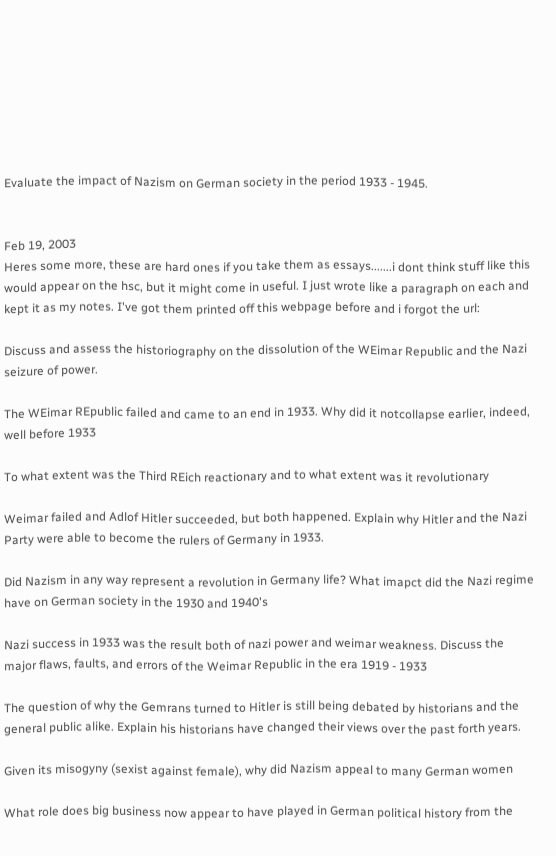Evaluate the impact of Nazism on German society in the period 1933 - 1945.


Feb 19, 2003
Heres some more, these are hard ones if you take them as essays.......i dont think stuff like this would appear on the hsc, but it might come in useful. I just wrote like a paragraph on each and kept it as my notes. I've got them printed off this webpage before and i forgot the url:

Discuss and assess the historiography on the dissolution of the WEimar Republic and the Nazi seizure of power.

The WEimar REpublic failed and came to an end in 1933. Why did it notcollapse earlier, indeed, well before 1933

To what extent was the Third REich reactionary and to what extent was it revolutionary

Weimar failed and Adlof Hitler succeeded, but both happened. Explain why Hitler and the Nazi Party were able to become the rulers of Germany in 1933.

Did Nazism in any way represent a revolution in Germany life? What imapct did the Nazi regime have on German society in the 1930 and 1940's

Nazi success in 1933 was the result both of nazi power and weimar weakness. Discuss the major flaws, faults, and errors of the Weimar Republic in the era 1919 - 1933

The question of why the Gemrans turned to Hitler is still being debated by historians and the general public alike. Explain his historians have changed their views over the past forth years.

Given its misogyny (sexist against female), why did Nazism appeal to many German women

What role does big business now appear to have played in German political history from the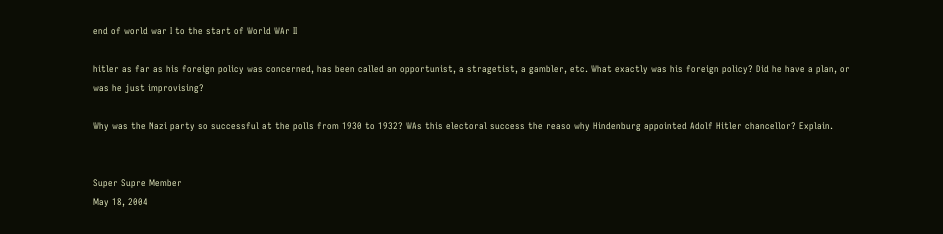end of world war I to the start of World WAr II

hitler as far as his foreign policy was concerned, has been called an opportunist, a stragetist, a gambler, etc. What exactly was his foreign policy? Did he have a plan, or was he just improvising?

Why was the Nazi party so successful at the polls from 1930 to 1932? WAs this electoral success the reaso why Hindenburg appointed Adolf Hitler chancellor? Explain.


Super Supre Member
May 18, 2004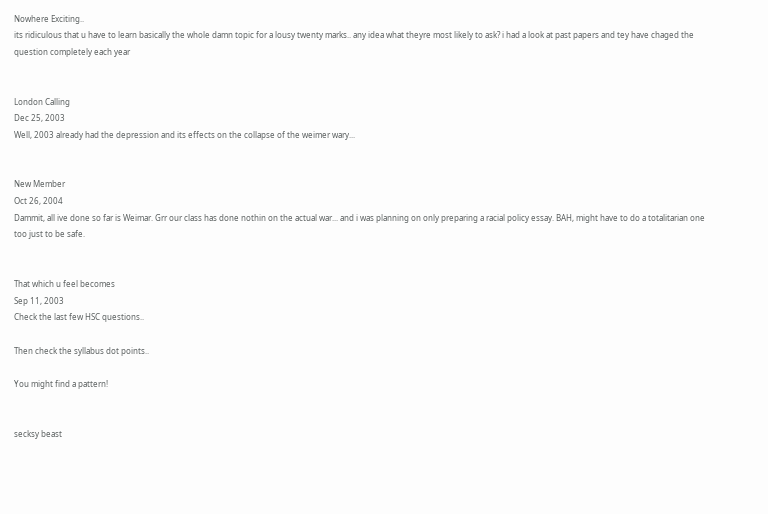Nowhere Exciting..
its ridiculous that u have to learn basically the whole damn topic for a lousy twenty marks.. any idea what theyre most likely to ask? i had a look at past papers and tey have chaged the question completely each year


London Calling
Dec 25, 2003
Well, 2003 already had the depression and its effects on the collapse of the weimer wary...


New Member
Oct 26, 2004
Dammit, all ive done so far is Weimar. Grr our class has done nothin on the actual war... and i was planning on only preparing a racial policy essay. BAH, might have to do a totalitarian one too just to be safe.


That which u feel becomes
Sep 11, 2003
Check the last few HSC questions..

Then check the syllabus dot points..

You might find a pattern!


secksy beast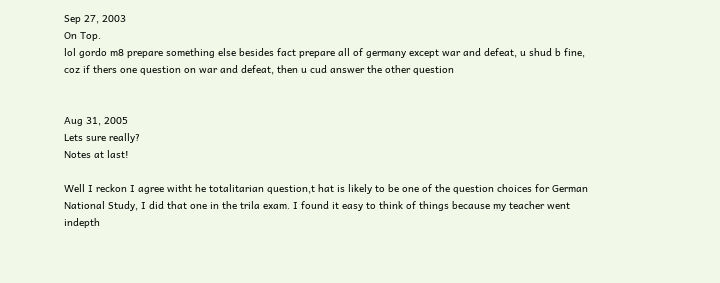Sep 27, 2003
On Top.
lol gordo m8 prepare something else besides fact prepare all of germany except war and defeat, u shud b fine, coz if thers one question on war and defeat, then u cud answer the other question


Aug 31, 2005
Lets sure really?
Notes at last!

Well I reckon I agree witht he totalitarian question,t hat is likely to be one of the question choices for German National Study, I did that one in the trila exam. I found it easy to think of things because my teacher went indepth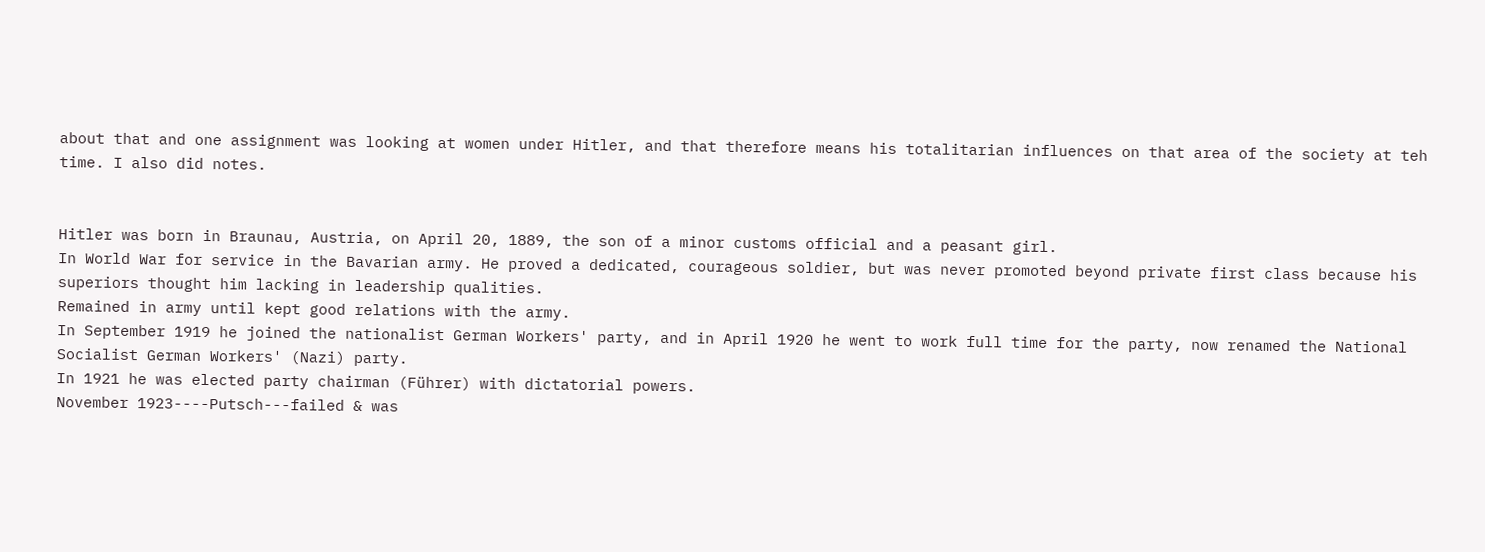about that and one assignment was looking at women under Hitler, and that therefore means his totalitarian influences on that area of the society at teh time. I also did notes.


Hitler was born in Braunau, Austria, on April 20, 1889, the son of a minor customs official and a peasant girl.
In World War for service in the Bavarian army. He proved a dedicated, courageous soldier, but was never promoted beyond private first class because his superiors thought him lacking in leadership qualities.
Remained in army until kept good relations with the army.
In September 1919 he joined the nationalist German Workers' party, and in April 1920 he went to work full time for the party, now renamed the National Socialist German Workers' (Nazi) party.
In 1921 he was elected party chairman (Führer) with dictatorial powers.
November 1923----Putsch---failed & was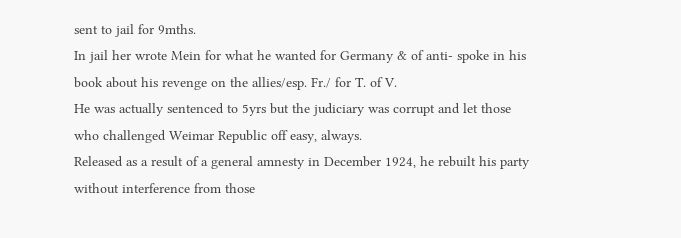sent to jail for 9mths.
In jail her wrote Mein for what he wanted for Germany & of anti- spoke in his book about his revenge on the allies/esp. Fr./ for T. of V.
He was actually sentenced to 5yrs but the judiciary was corrupt and let those who challenged Weimar Republic off easy, always.
Released as a result of a general amnesty in December 1924, he rebuilt his party without interference from those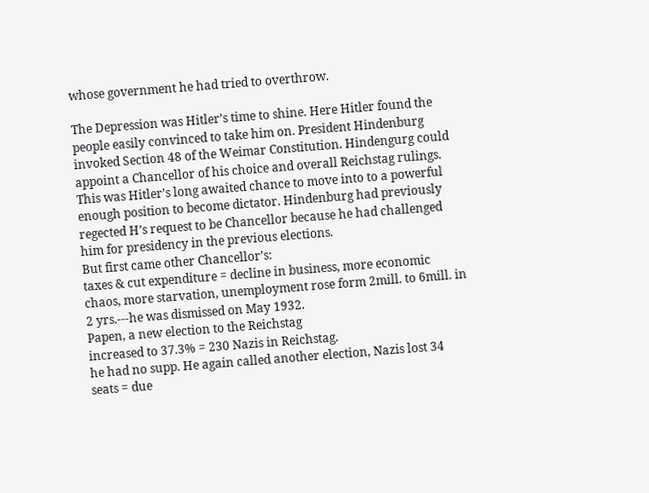whose government he had tried to overthrow.

The Depression was Hitler’s time to shine. Here Hitler found the people easily convinced to take him on. President Hindenburg invoked Section 48 of the Weimar Constitution. Hindengurg could appoint a Chancellor of his choice and overall Reichstag rulings. This was Hitler’s long awaited chance to move into to a powerful enough position to become dictator. Hindenburg had previously regected H’s request to be Chancellor because he had challenged him for presidency in the previous elections.
But first came other Chancellor’s:
taxes & cut expenditure = decline in business, more economic chaos, more starvation, unemployment rose form 2mill. to 6mill. in 2 yrs.---he was dismissed on May 1932.
Papen, a new election to the Reichstag
increased to 37.3% = 230 Nazis in Reichstag.
he had no supp. He again called another election, Nazis lost 34 seats = due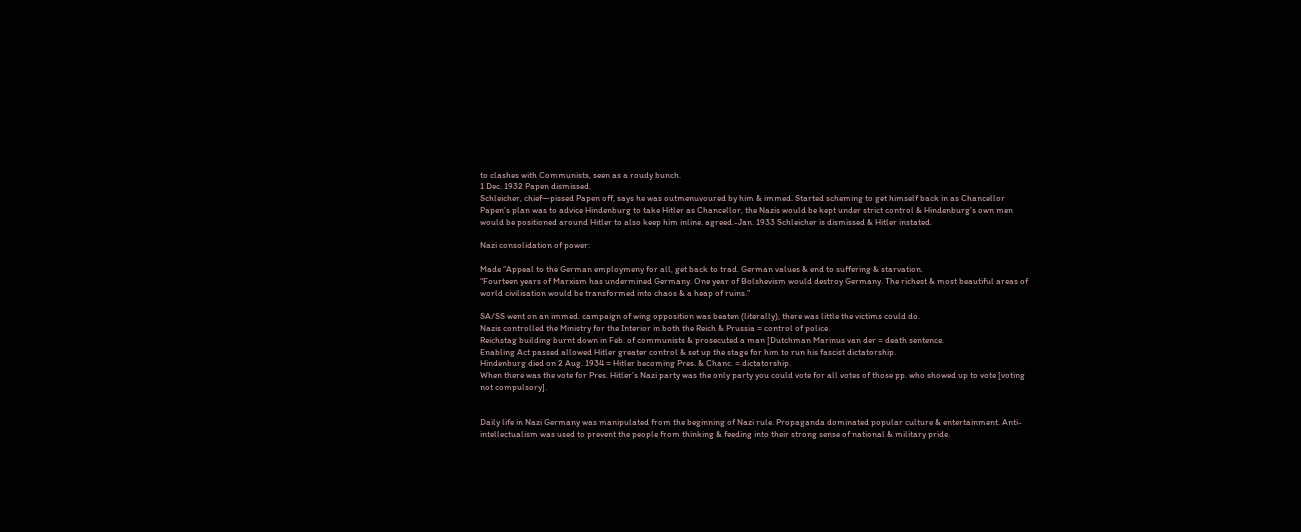to clashes with Communists, seen as a roudy bunch.
1 Dec. 1932 Papen dismissed.
Schleicher, chief—pissed Papen off, says he was outmenuvoured by him & immed. Started scheming to get himself back in as Chancellor
Papen’s plan was to advice Hindenburg to take Hitler as Chancellor, the Nazis would be kept under strict control & Hindenburg’s own men would be positioned around Hitler to also keep him inline. agreed.-Jan. 1933 Schleicher is dismissed & Hitler instated.

Nazi consolidation of power:

Made “Appeal to the German employmeny for all, get back to trad. German values & end to suffering & starvation.
“Fourteen years of Marxism has undermined Germany. One year of Bolshevism would destroy Germany. The richest & most beautiful areas of world civilisation would be transformed into chaos & a heap of ruins.”

SA/SS went on an immed. campaign of wing opposition was beaten (literally), there was little the victims could do.
Nazis controlled the Ministry for the Interior in both the Reich & Prussia = control of police.
Reichstag building burnt down in Feb. of communists & prosecuted a man [Dutchman Marinus van der = death sentence.
Enabling Act passed allowed Hitler greater control & set up the stage for him to run his fascist dictatorship.
Hindenburg died on 2 Aug. 1934 = Hitler becoming Pres. & Chanc. = dictatorship.
When there was the vote for Pres. Hitler’s Nazi party was the only party you could vote for all votes of those pp. who showed up to vote [voting not compulsory].


Daily life in Nazi Germany was manipulated from the beginning of Nazi rule. Propaganda dominated popular culture & entertainment. Anti-intellectualism was used to prevent the people from thinking & feeding into their strong sense of national & military pride.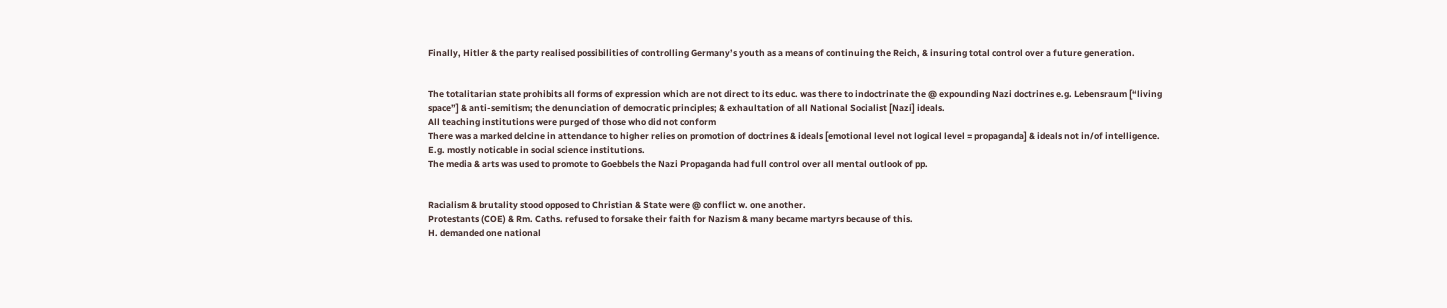Finally, Hitler & the party realised possibilities of controlling Germany’s youth as a means of continuing the Reich, & insuring total control over a future generation.


The totalitarian state prohibits all forms of expression which are not direct to its educ. was there to indoctrinate the @ expounding Nazi doctrines e.g. Lebensraum [“living space”] & anti-semitism; the denunciation of democratic principles; & exhaultation of all National Socialist [Nazi] ideals.
All teaching institutions were purged of those who did not conform
There was a marked delcine in attendance to higher relies on promotion of doctrines & ideals [emotional level not logical level = propaganda] & ideals not in/of intelligence. E.g. mostly noticable in social science institutions.
The media & arts was used to promote to Goebbels the Nazi Propaganda had full control over all mental outlook of pp.


Racialism & brutality stood opposed to Christian & State were @ conflict w. one another.
Protestants (COE) & Rm. Caths. refused to forsake their faith for Nazism & many became martyrs because of this.
H. demanded one national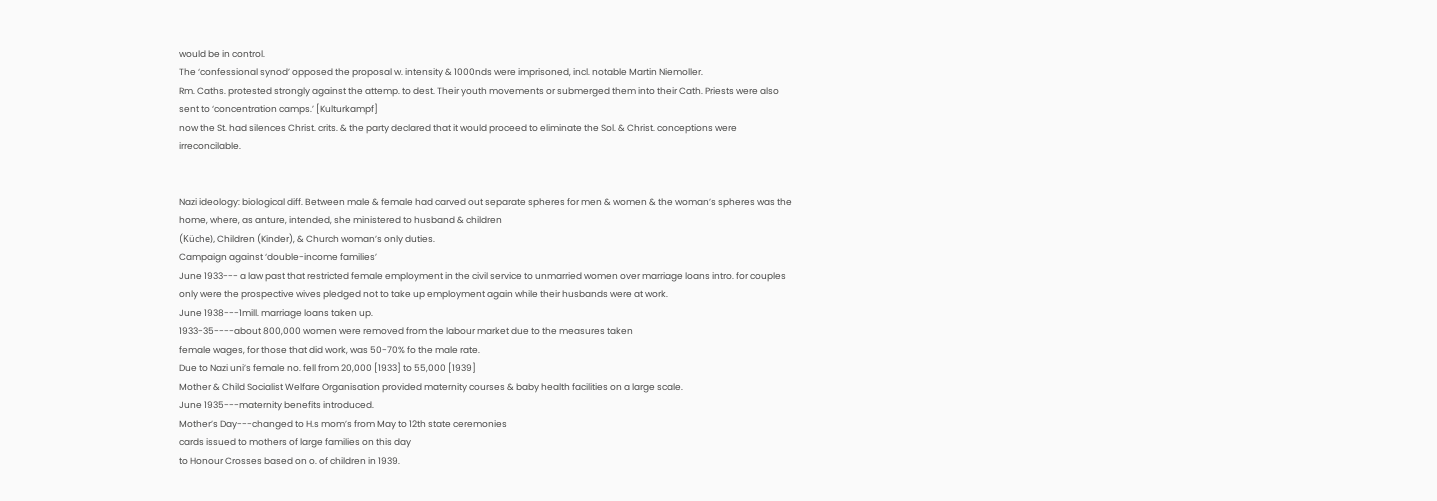would be in control.
The ‘confessional synod’ opposed the proposal w. intensity & 1000nds were imprisoned, incl. notable Martin Niemoller.
Rm. Caths. protested strongly against the attemp. to dest. Their youth movements or submerged them into their Cath. Priests were also sent to ‘concentration camps.’ [Kulturkampf]
now the St. had silences Christ. crits. & the party declared that it would proceed to eliminate the Sol. & Christ. conceptions were irreconcilable.


Nazi ideology: biological diff. Between male & female had carved out separate spheres for men & women & the woman’s spheres was the home, where, as anture, intended, she ministered to husband & children
(Küche), Children (Kinder), & Church woman’s only duties.
Campaign against ‘double-income families’
June 1933--- a law past that restricted female employment in the civil service to unmarried women over marriage loans intro. for couples only were the prospective wives pledged not to take up employment again while their husbands were at work.
June 1938---1mill. marriage loans taken up.
1933-35----about 800,000 women were removed from the labour market due to the measures taken
female wages, for those that did work, was 50-70% fo the male rate.
Due to Nazi uni’s female no. fell from 20,000 [1933] to 55,000 [1939]
Mother & Child Socialist Welfare Organisation provided maternity courses & baby health facilities on a large scale.
June 1935---maternity benefits introduced.
Mother’s Day---changed to H.s mom’s from May to 12th state ceremonies
cards issued to mothers of large families on this day
to Honour Crosses based on o. of children in 1939.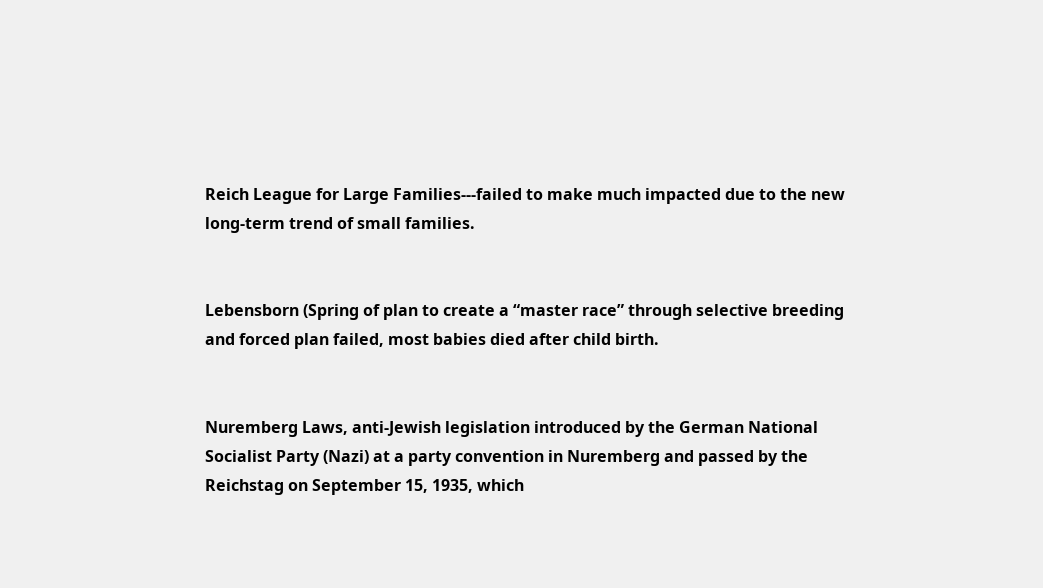Reich League for Large Families---failed to make much impacted due to the new long-term trend of small families.


Lebensborn (Spring of plan to create a “master race” through selective breeding and forced plan failed, most babies died after child birth.


Nuremberg Laws, anti-Jewish legislation introduced by the German National Socialist Party (Nazi) at a party convention in Nuremberg and passed by the Reichstag on September 15, 1935, which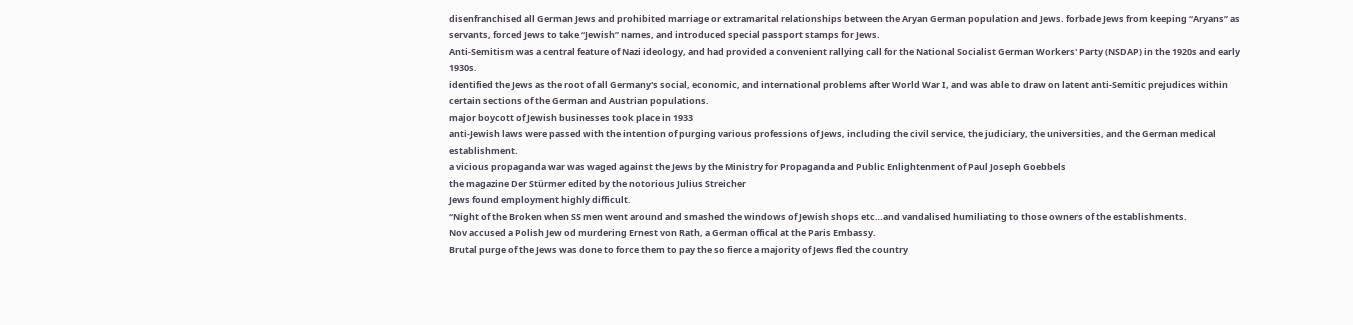disenfranchised all German Jews and prohibited marriage or extramarital relationships between the Aryan German population and Jews. forbade Jews from keeping “Aryans” as servants, forced Jews to take “Jewish” names, and introduced special passport stamps for Jews.
Anti-Semitism was a central feature of Nazi ideology, and had provided a convenient rallying call for the National Socialist German Workers' Party (NSDAP) in the 1920s and early 1930s.
identified the Jews as the root of all Germany's social, economic, and international problems after World War I, and was able to draw on latent anti-Semitic prejudices within certain sections of the German and Austrian populations.
major boycott of Jewish businesses took place in 1933
anti-Jewish laws were passed with the intention of purging various professions of Jews, including the civil service, the judiciary, the universities, and the German medical establishment.
a vicious propaganda war was waged against the Jews by the Ministry for Propaganda and Public Enlightenment of Paul Joseph Goebbels
the magazine Der Stürmer edited by the notorious Julius Streicher
Jews found employment highly difficult.
“Night of the Broken when SS men went around and smashed the windows of Jewish shops etc…and vandalised humiliating to those owners of the establishments.
Nov accused a Polish Jew od murdering Ernest von Rath, a German offical at the Paris Embassy.
Brutal purge of the Jews was done to force them to pay the so fierce a majority of Jews fled the country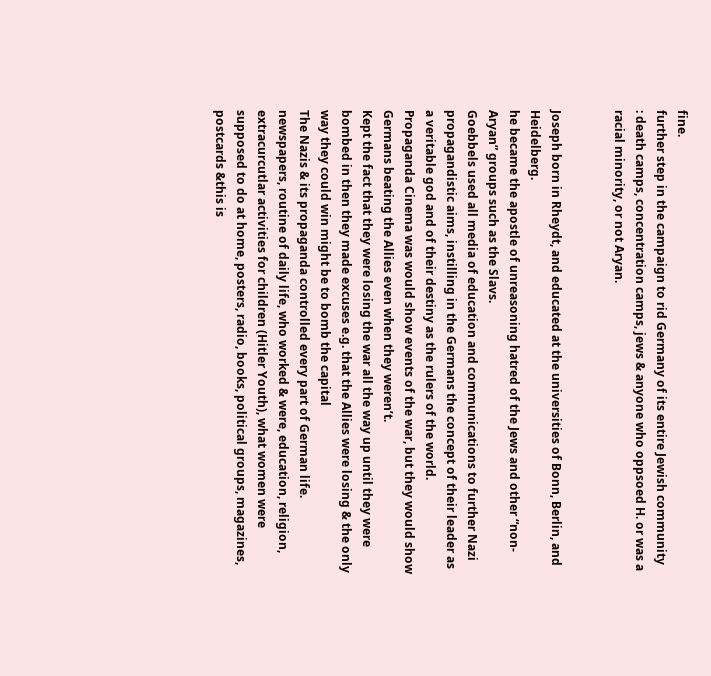fine.
further step in the campaign to rid Germany of its entire Jewish community
: death camps, concentration camps, jews & anyone who oppsoed H. or was a racial minority, or not Aryan.


Joseph born in Rheydt, and educated at the universities of Bonn, Berlin, and Heidelberg.
he became the apostle of unreasoning hatred of the Jews and other “non-Aryan” groups such as the Slavs.
Goebbels used all media of education and communications to further Nazi propagandistic aims, instilling in the Germans the concept of their leader as a veritable god and of their destiny as the rulers of the world.
Propaganda Cinema was would show events of the war, but they would show Germans beating the Allies even when they weren’t.
Kept the fact that they were losing the war all the way up until they were bombed in then they made excuses e.g. that the Allies were losing & the only way they could win might be to bomb the capital
The Nazis & its propaganda controlled every part of German life.
newspapers, routine of daily life, who worked & were, education, religion, extracurcutlar activities for children (Hitler Youth), what women were supposed to do at home, posters, radio, books, political groups, magazines, postcards &this is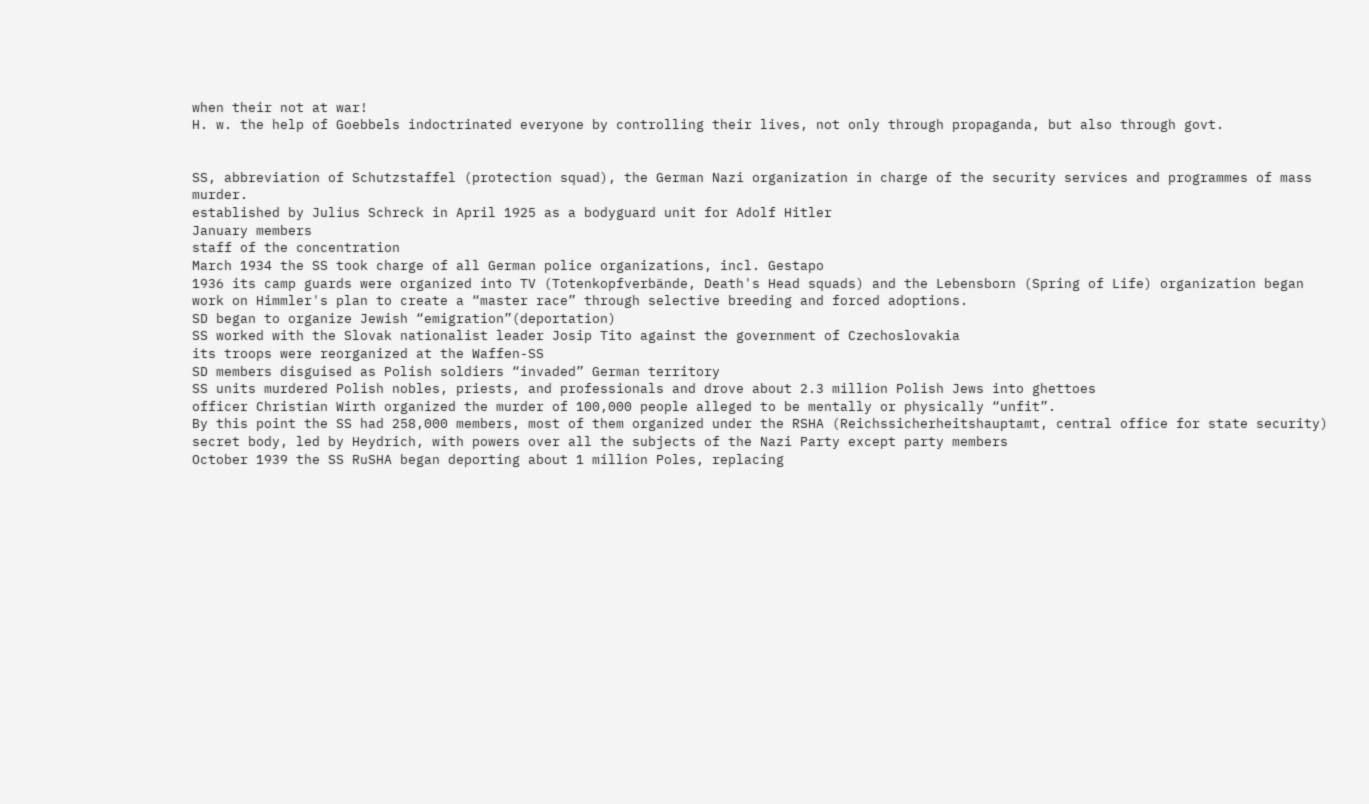when their not at war!
H. w. the help of Goebbels indoctrinated everyone by controlling their lives, not only through propaganda, but also through govt.


SS, abbreviation of Schutzstaffel (protection squad), the German Nazi organization in charge of the security services and programmes of mass murder.
established by Julius Schreck in April 1925 as a bodyguard unit for Adolf Hitler
January members
staff of the concentration
March 1934 the SS took charge of all German police organizations, incl. Gestapo
1936 its camp guards were organized into TV (Totenkopfverbände, Death's Head squads) and the Lebensborn (Spring of Life) organization began work on Himmler's plan to create a “master race” through selective breeding and forced adoptions.
SD began to organize Jewish “emigration”(deportation)
SS worked with the Slovak nationalist leader Josip Tito against the government of Czechoslovakia
its troops were reorganized at the Waffen-SS
SD members disguised as Polish soldiers “invaded” German territory
SS units murdered Polish nobles, priests, and professionals and drove about 2.3 million Polish Jews into ghettoes
officer Christian Wirth organized the murder of 100,000 people alleged to be mentally or physically “unfit”.
By this point the SS had 258,000 members, most of them organized under the RSHA (Reichssicherheitshauptamt, central office for state security)
secret body, led by Heydrich, with powers over all the subjects of the Nazi Party except party members
October 1939 the SS RuSHA began deporting about 1 million Poles, replacing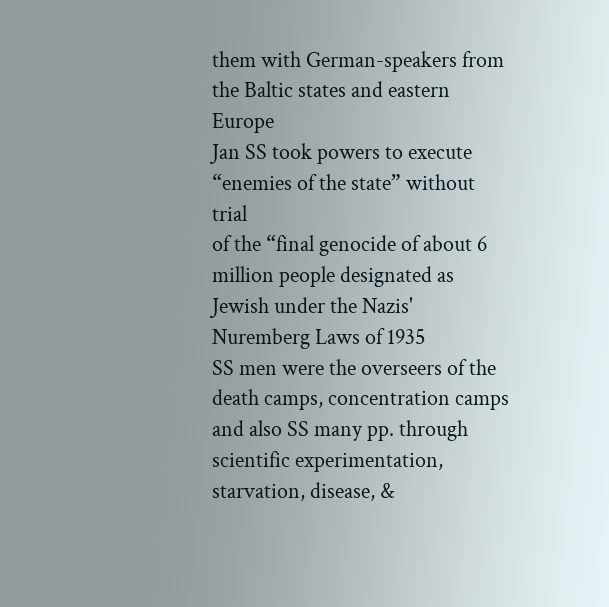them with German-speakers from the Baltic states and eastern Europe
Jan SS took powers to execute “enemies of the state” without trial
of the “final genocide of about 6 million people designated as Jewish under the Nazis' Nuremberg Laws of 1935
SS men were the overseers of the death camps, concentration camps and also SS many pp. through scientific experimentation, starvation, disease, &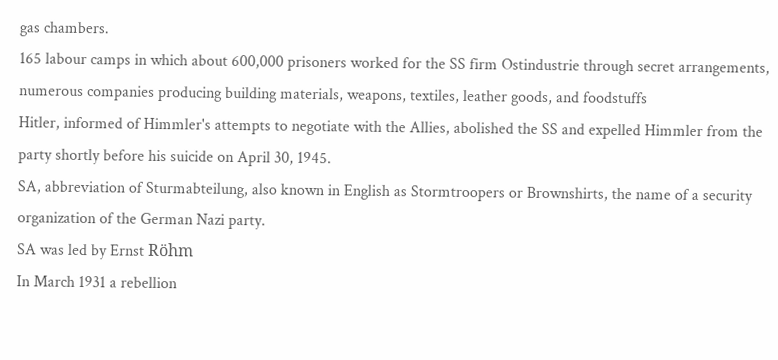gas chambers.
165 labour camps in which about 600,000 prisoners worked for the SS firm Ostindustrie through secret arrangements, numerous companies producing building materials, weapons, textiles, leather goods, and foodstuffs
Hitler, informed of Himmler's attempts to negotiate with the Allies, abolished the SS and expelled Himmler from the party shortly before his suicide on April 30, 1945.
SA, abbreviation of Sturmabteilung, also known in English as Stormtroopers or Brownshirts, the name of a security organization of the German Nazi party.
SA was led by Ernst Röhm
In March 1931 a rebellion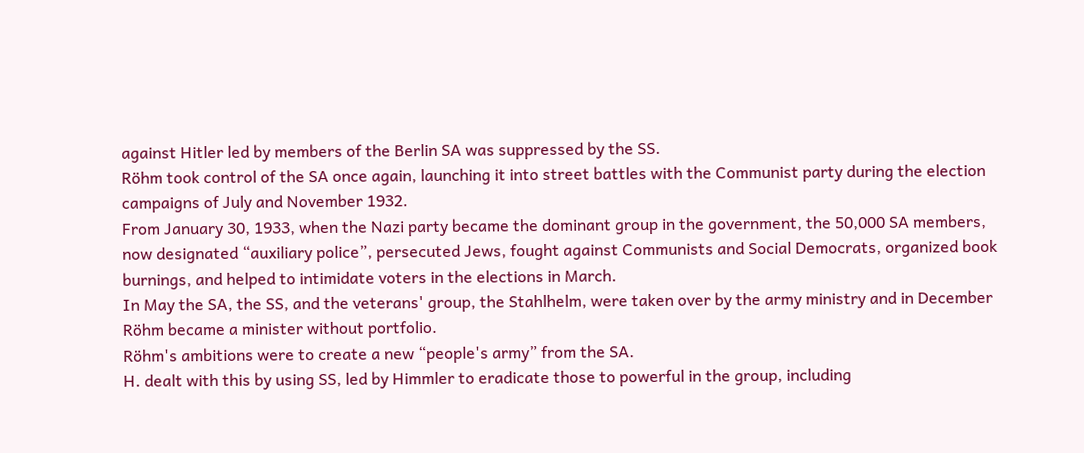against Hitler led by members of the Berlin SA was suppressed by the SS.
Röhm took control of the SA once again, launching it into street battles with the Communist party during the election campaigns of July and November 1932.
From January 30, 1933, when the Nazi party became the dominant group in the government, the 50,000 SA members, now designated “auxiliary police”, persecuted Jews, fought against Communists and Social Democrats, organized book burnings, and helped to intimidate voters in the elections in March.
In May the SA, the SS, and the veterans' group, the Stahlhelm, were taken over by the army ministry and in December Röhm became a minister without portfolio.
Röhm's ambitions were to create a new “people's army” from the SA.
H. dealt with this by using SS, led by Himmler to eradicate those to powerful in the group, including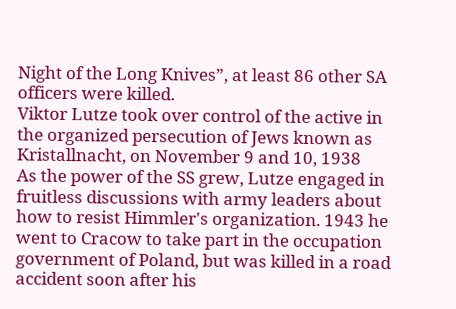Night of the Long Knives”, at least 86 other SA officers were killed.
Viktor Lutze took over control of the active in the organized persecution of Jews known as Kristallnacht, on November 9 and 10, 1938
As the power of the SS grew, Lutze engaged in fruitless discussions with army leaders about how to resist Himmler's organization. 1943 he went to Cracow to take part in the occupation government of Poland, but was killed in a road accident soon after his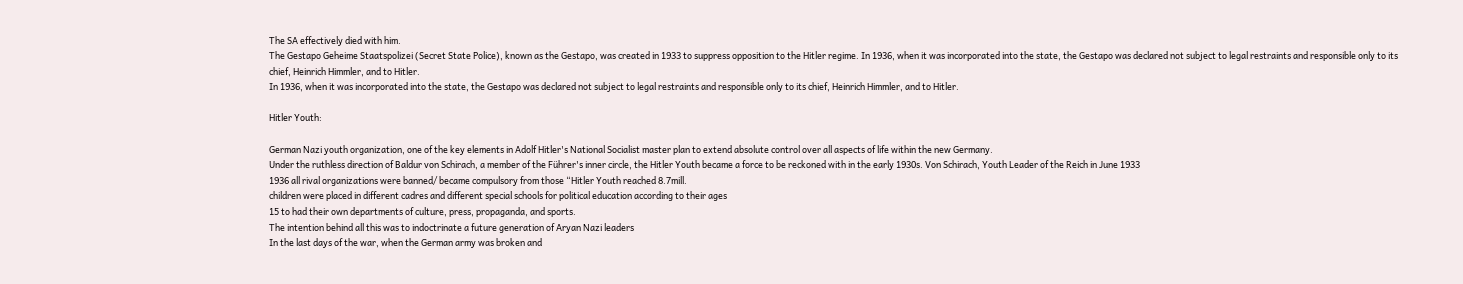The SA effectively died with him.
The Gestapo Geheime Staatspolizei (Secret State Police), known as the Gestapo, was created in 1933 to suppress opposition to the Hitler regime. In 1936, when it was incorporated into the state, the Gestapo was declared not subject to legal restraints and responsible only to its chief, Heinrich Himmler, and to Hitler.
In 1936, when it was incorporated into the state, the Gestapo was declared not subject to legal restraints and responsible only to its chief, Heinrich Himmler, and to Hitler.

Hitler Youth:

German Nazi youth organization, one of the key elements in Adolf Hitler's National Socialist master plan to extend absolute control over all aspects of life within the new Germany.
Under the ruthless direction of Baldur von Schirach, a member of the Führer's inner circle, the Hitler Youth became a force to be reckoned with in the early 1930s. Von Schirach, Youth Leader of the Reich in June 1933
1936 all rival organizations were banned/ became compulsory from those “Hitler Youth reached 8.7mill.
children were placed in different cadres and different special schools for political education according to their ages
15 to had their own departments of culture, press, propaganda, and sports.
The intention behind all this was to indoctrinate a future generation of Aryan Nazi leaders
In the last days of the war, when the German army was broken and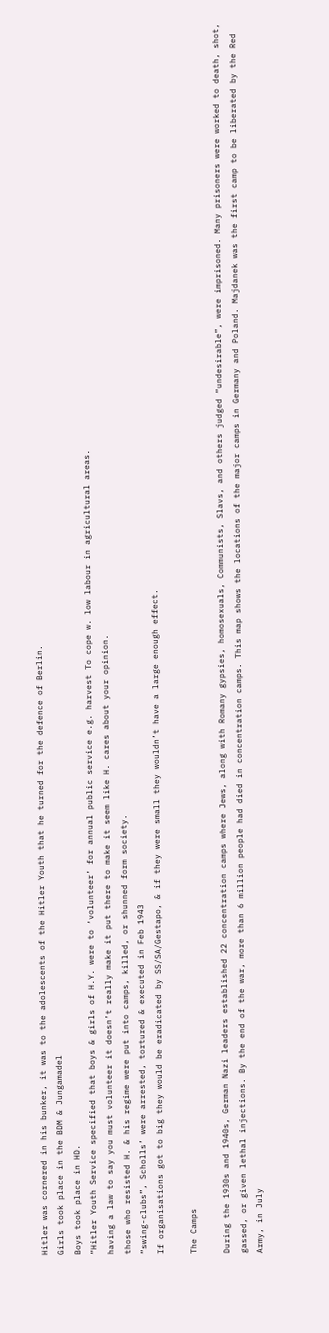Hitler was cornered in his bunker, it was to the adolescents of the Hitler Youth that he turned for the defence of Berlin.
Girls took place in the BDM & Jungamadel
Boys took place in HD.
“Hitler Youth Service specified that boys & girls of H.Y. were to ‘volunteer’ for annual public service e.g. harvest To cope w. low labour in agricultural areas.
having a law to say you must volunteer it doesn’t really make it put there to make it seem like H. cares about your opinion.
those who resisted H. & his regime were put into camps, killed, or shunned form society.
“swing-clubs”, Scholls’ were arrested, tortured & executed in Feb 1943
If organisations got to big they would be eradicated by SS/SA/Gestapo, & if they were small they wouldn’t have a large enough effect.

The Camps

During the 1930s and 1940s, German Nazi leaders established 22 concentration camps where Jews, along with Romany gypsies, homosexuals, Communists, Slavs, and others judged “undesirable”, were imprisoned. Many prisoners were worked to death, shot, gassed, or given lethal injections. By the end of the war, more than 6 million people had died in concentration camps. This map shows the locations of the major camps in Germany and Poland. Majdanek was the first camp to be liberated by the Red Army, in July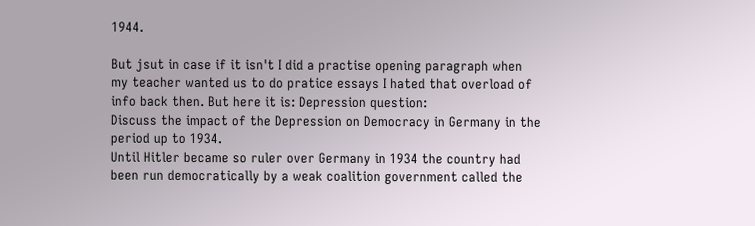1944.

But jsut in case if it isn't I did a practise opening paragraph when my teacher wanted us to do pratice essays I hated that overload of info back then. But here it is: Depression question:
Discuss the impact of the Depression on Democracy in Germany in the period up to 1934.
Until Hitler became so ruler over Germany in 1934 the country had been run democratically by a weak coalition government called the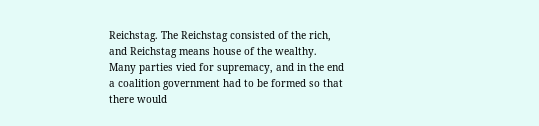Reichstag. The Reichstag consisted of the rich, and Reichstag means house of the wealthy. Many parties vied for supremacy, and in the end a coalition government had to be formed so that there would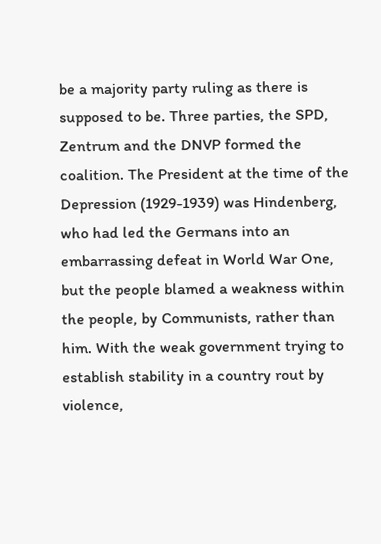be a majority party ruling as there is supposed to be. Three parties, the SPD, Zentrum and the DNVP formed the coalition. The President at the time of the Depression (1929-1939) was Hindenberg, who had led the Germans into an embarrassing defeat in World War One, but the people blamed a weakness within the people, by Communists, rather than him. With the weak government trying to establish stability in a country rout by violence,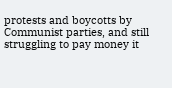protests and boycotts by Communist parties, and still struggling to pay money it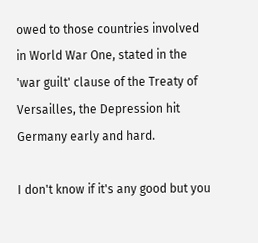owed to those countries involved in World War One, stated in the 'war guilt' clause of the Treaty of Versailles, the Depression hit Germany early and hard.

I don't know if it's any good but you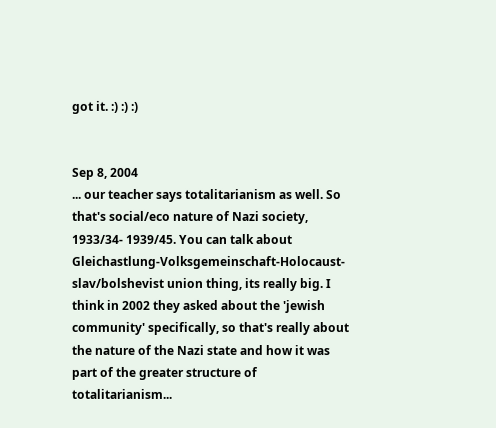got it. :) :) :)


Sep 8, 2004
... our teacher says totalitarianism as well. So that's social/eco nature of Nazi society, 1933/34- 1939/45. You can talk about Gleichastlung-Volksgemeinschaft-Holocaust- slav/bolshevist union thing, its really big. I think in 2002 they asked about the 'jewish community' specifically, so that's really about the nature of the Nazi state and how it was part of the greater structure of totalitarianism...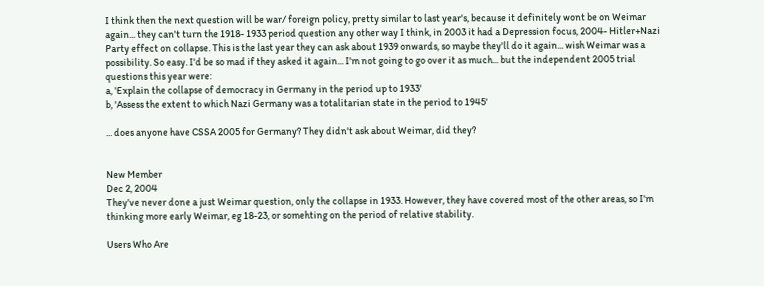I think then the next question will be war/ foreign policy, pretty similar to last year's, because it definitely wont be on Weimar again... they can't turn the 1918- 1933 period question any other way I think, in 2003 it had a Depression focus, 2004- Hitler+Nazi Party effect on collapse. This is the last year they can ask about 1939 onwards, so maybe they'll do it again... wish Weimar was a possibility. So easy. I'd be so mad if they asked it again... I'm not going to go over it as much... but the independent 2005 trial questions this year were:
a, 'Explain the collapse of democracy in Germany in the period up to 1933'
b, 'Assess the extent to which Nazi Germany was a totalitarian state in the period to 1945'

... does anyone have CSSA 2005 for Germany? They didn't ask about Weimar, did they?


New Member
Dec 2, 2004
They've never done a just Weimar question, only the collapse in 1933. However, they have covered most of the other areas, so I'm thinking more early Weimar, eg 18-23, or somehting on the period of relative stability.

Users Who Are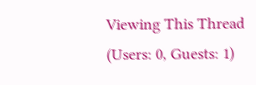Viewing This Thread (Users: 0, Guests: 1)